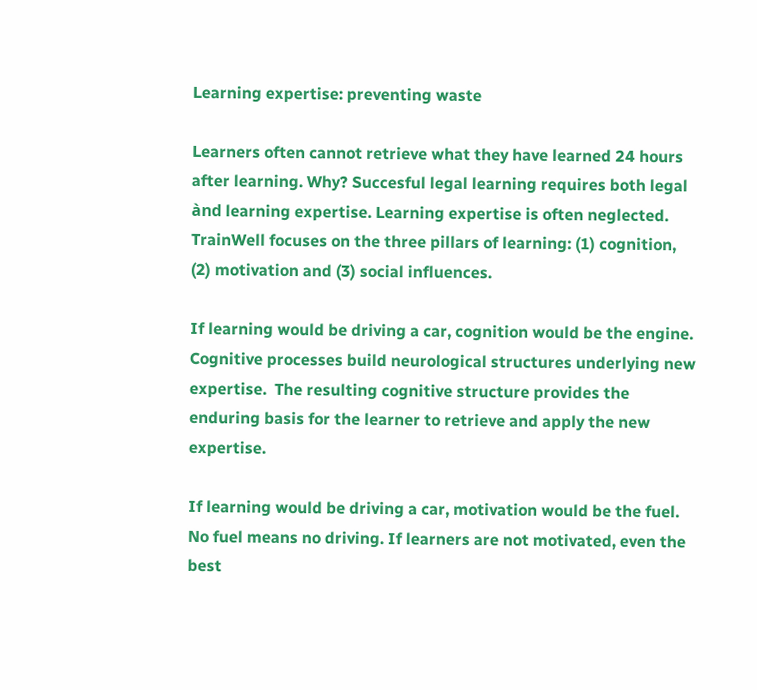Learning expertise: preventing waste

Learners often cannot retrieve what they have learned 24 hours after learning. Why? Succesful legal learning requires both legal ànd learning expertise. Learning expertise is often neglected. TrainWell focuses on the three pillars of learning: (1) cognition, (2) motivation and (3) social influences.

If learning would be driving a car, cognition would be the engine. Cognitive processes build neurological structures underlying new expertise.  The resulting cognitive structure provides the enduring basis for the learner to retrieve and apply the new expertise.

If learning would be driving a car, motivation would be the fuel. No fuel means no driving. If learners are not motivated, even the best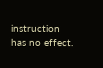instruction has no effect.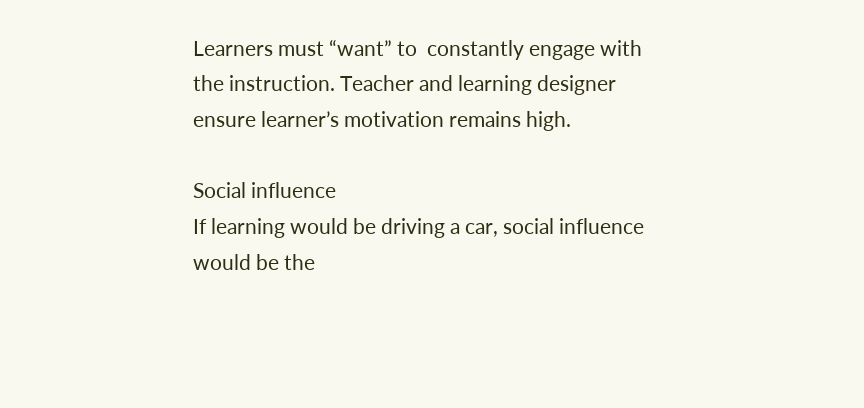Learners must “want” to  constantly engage with the instruction. Teacher and learning designer ensure learner’s motivation remains high.

Social influence
If learning would be driving a car, social influence would be the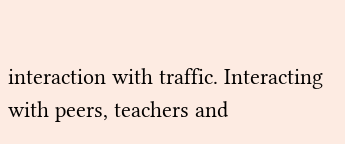interaction with traffic. Interacting with peers, teachers and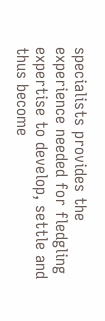specialists provides the experience needed for fledgling expertise to develop, settle and thus become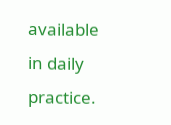available in daily practice.